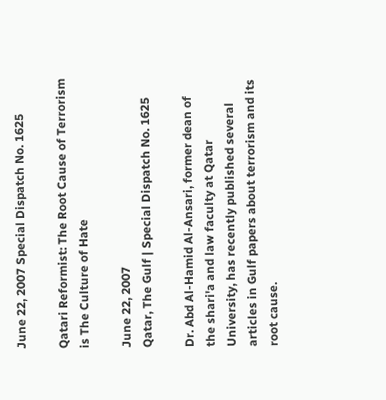June 22, 2007 Special Dispatch No. 1625

Qatari Reformist: The Root Cause of Terrorism is The Culture of Hate

June 22, 2007
Qatar, The Gulf | Special Dispatch No. 1625

Dr. Abd Al-Hamid Al-Ansari, former dean of the shari'a and law faculty at Qatar University, has recently published several articles in Gulf papers about terrorism and its root cause.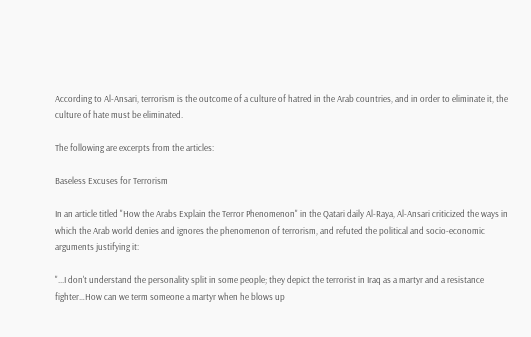According to Al-Ansari, terrorism is the outcome of a culture of hatred in the Arab countries, and in order to eliminate it, the culture of hate must be eliminated.

The following are excerpts from the articles:

Baseless Excuses for Terrorism

In an article titled "How the Arabs Explain the Terror Phenomenon" in the Qatari daily Al-Raya, Al-Ansari criticized the ways in which the Arab world denies and ignores the phenomenon of terrorism, and refuted the political and socio-economic arguments justifying it:

"...I don't understand the personality split in some people; they depict the terrorist in Iraq as a martyr and a resistance fighter…How can we term someone a martyr when he blows up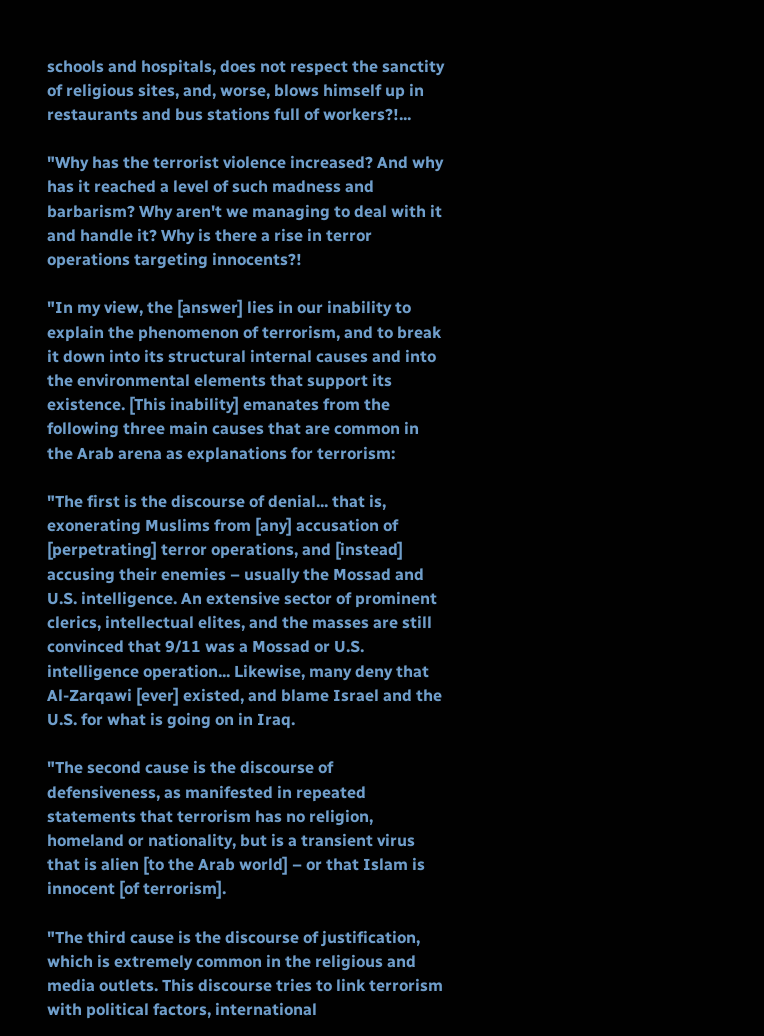schools and hospitals, does not respect the sanctity of religious sites, and, worse, blows himself up in restaurants and bus stations full of workers?!...

"Why has the terrorist violence increased? And why has it reached a level of such madness and barbarism? Why aren't we managing to deal with it and handle it? Why is there a rise in terror operations targeting innocents?!

"In my view, the [answer] lies in our inability to explain the phenomenon of terrorism, and to break it down into its structural internal causes and into the environmental elements that support its existence. [This inability] emanates from the following three main causes that are common in the Arab arena as explanations for terrorism:

"The first is the discourse of denial... that is, exonerating Muslims from [any] accusation of [perpetrating] terror operations, and [instead] accusing their enemies – usually the Mossad and U.S. intelligence. An extensive sector of prominent clerics, intellectual elites, and the masses are still convinced that 9/11 was a Mossad or U.S. intelligence operation... Likewise, many deny that Al-Zarqawi [ever] existed, and blame Israel and the U.S. for what is going on in Iraq.

"The second cause is the discourse of defensiveness, as manifested in repeated statements that terrorism has no religion, homeland or nationality, but is a transient virus that is alien [to the Arab world] – or that Islam is innocent [of terrorism].

"The third cause is the discourse of justification, which is extremely common in the religious and media outlets. This discourse tries to link terrorism with political factors, international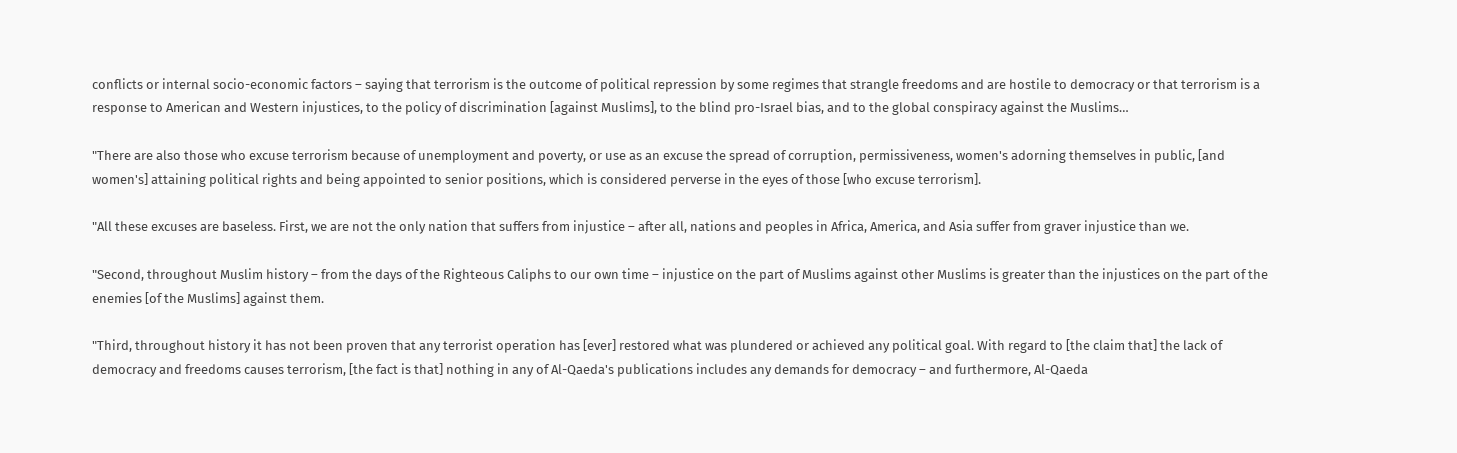conflicts or internal socio-economic factors – saying that terrorism is the outcome of political repression by some regimes that strangle freedoms and are hostile to democracy or that terrorism is a response to American and Western injustices, to the policy of discrimination [against Muslims], to the blind pro-Israel bias, and to the global conspiracy against the Muslims…

"There are also those who excuse terrorism because of unemployment and poverty, or use as an excuse the spread of corruption, permissiveness, women's adorning themselves in public, [and women's] attaining political rights and being appointed to senior positions, which is considered perverse in the eyes of those [who excuse terrorism].

"All these excuses are baseless. First, we are not the only nation that suffers from injustice – after all, nations and peoples in Africa, America, and Asia suffer from graver injustice than we.

"Second, throughout Muslim history – from the days of the Righteous Caliphs to our own time – injustice on the part of Muslims against other Muslims is greater than the injustices on the part of the enemies [of the Muslims] against them.

"Third, throughout history it has not been proven that any terrorist operation has [ever] restored what was plundered or achieved any political goal. With regard to [the claim that] the lack of democracy and freedoms causes terrorism, [the fact is that] nothing in any of Al-Qaeda's publications includes any demands for democracy – and furthermore, Al-Qaeda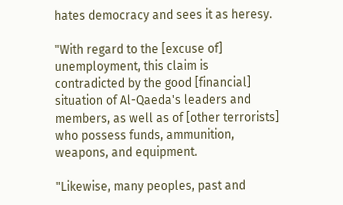hates democracy and sees it as heresy.

"With regard to the [excuse of] unemployment, this claim is contradicted by the good [financial] situation of Al-Qaeda's leaders and members, as well as of [other terrorists] who possess funds, ammunition, weapons, and equipment.

"Likewise, many peoples, past and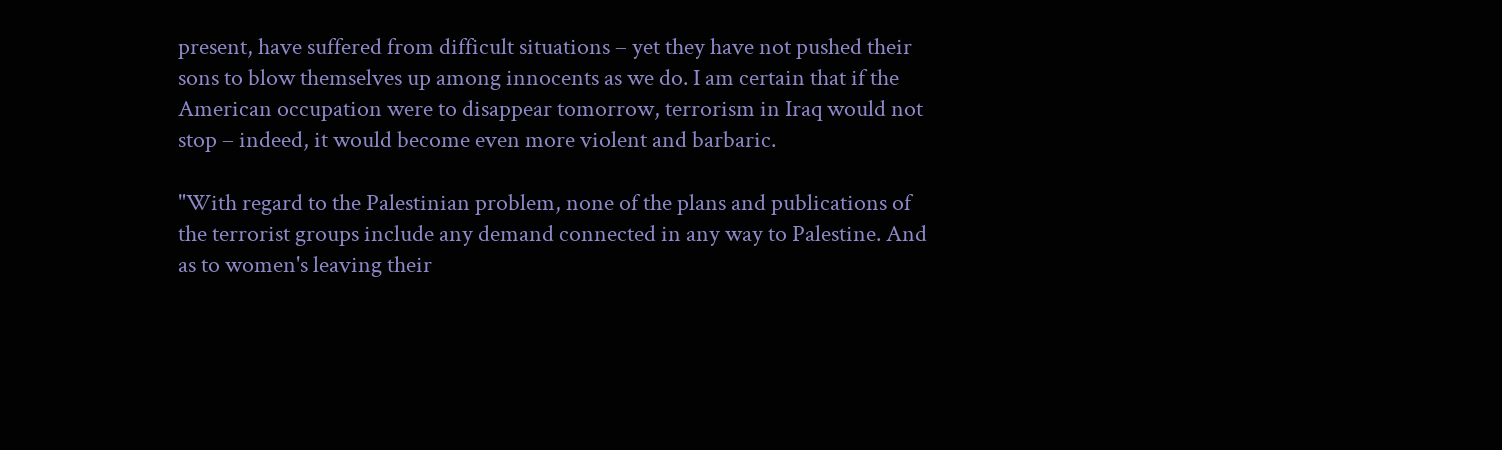present, have suffered from difficult situations – yet they have not pushed their sons to blow themselves up among innocents as we do. I am certain that if the American occupation were to disappear tomorrow, terrorism in Iraq would not stop – indeed, it would become even more violent and barbaric.

"With regard to the Palestinian problem, none of the plans and publications of the terrorist groups include any demand connected in any way to Palestine. And as to women's leaving their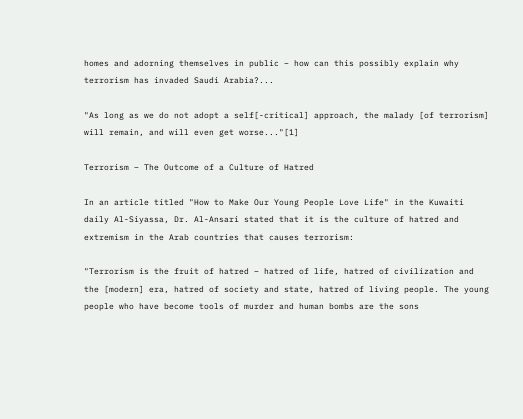homes and adorning themselves in public – how can this possibly explain why terrorism has invaded Saudi Arabia?...

"As long as we do not adopt a self[-critical] approach, the malady [of terrorism] will remain, and will even get worse..."[1]

Terrorism – The Outcome of a Culture of Hatred

In an article titled "How to Make Our Young People Love Life" in the Kuwaiti daily Al-Siyassa, Dr. Al-Ansari stated that it is the culture of hatred and extremism in the Arab countries that causes terrorism:

"Terrorism is the fruit of hatred – hatred of life, hatred of civilization and the [modern] era, hatred of society and state, hatred of living people. The young people who have become tools of murder and human bombs are the sons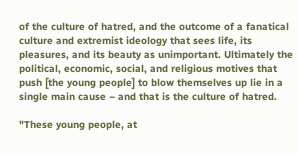of the culture of hatred, and the outcome of a fanatical culture and extremist ideology that sees life, its pleasures, and its beauty as unimportant. Ultimately the political, economic, social, and religious motives that push [the young people] to blow themselves up lie in a single main cause – and that is the culture of hatred.

"These young people, at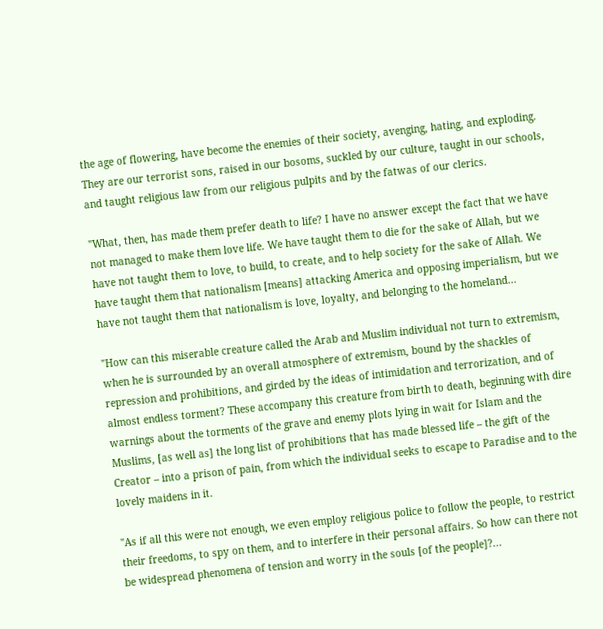the age of flowering, have become the enemies of their society, avenging, hating, and exploding. They are our terrorist sons, raised in our bosoms, suckled by our culture, taught in our schools, and taught religious law from our religious pulpits and by the fatwas of our clerics.

"What, then, has made them prefer death to life? I have no answer except the fact that we have not managed to make them love life. We have taught them to die for the sake of Allah, but we have not taught them to love, to build, to create, and to help society for the sake of Allah. We have taught them that nationalism [means] attacking America and opposing imperialism, but we have not taught them that nationalism is love, loyalty, and belonging to the homeland...

"How can this miserable creature called the Arab and Muslim individual not turn to extremism, when he is surrounded by an overall atmosphere of extremism, bound by the shackles of repression and prohibitions, and girded by the ideas of intimidation and terrorization, and of almost endless torment? These accompany this creature from birth to death, beginning with dire warnings about the torments of the grave and enemy plots lying in wait for Islam and the Muslims, [as well as] the long list of prohibitions that has made blessed life – the gift of the Creator – into a prison of pain, from which the individual seeks to escape to Paradise and to the lovely maidens in it.

"As if all this were not enough, we even employ religious police to follow the people, to restrict their freedoms, to spy on them, and to interfere in their personal affairs. So how can there not be widespread phenomena of tension and worry in the souls [of the people]?...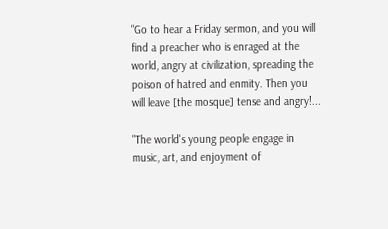"Go to hear a Friday sermon, and you will find a preacher who is enraged at the world, angry at civilization, spreading the poison of hatred and enmity. Then you will leave [the mosque] tense and angry!...

"The world's young people engage in music, art, and enjoyment of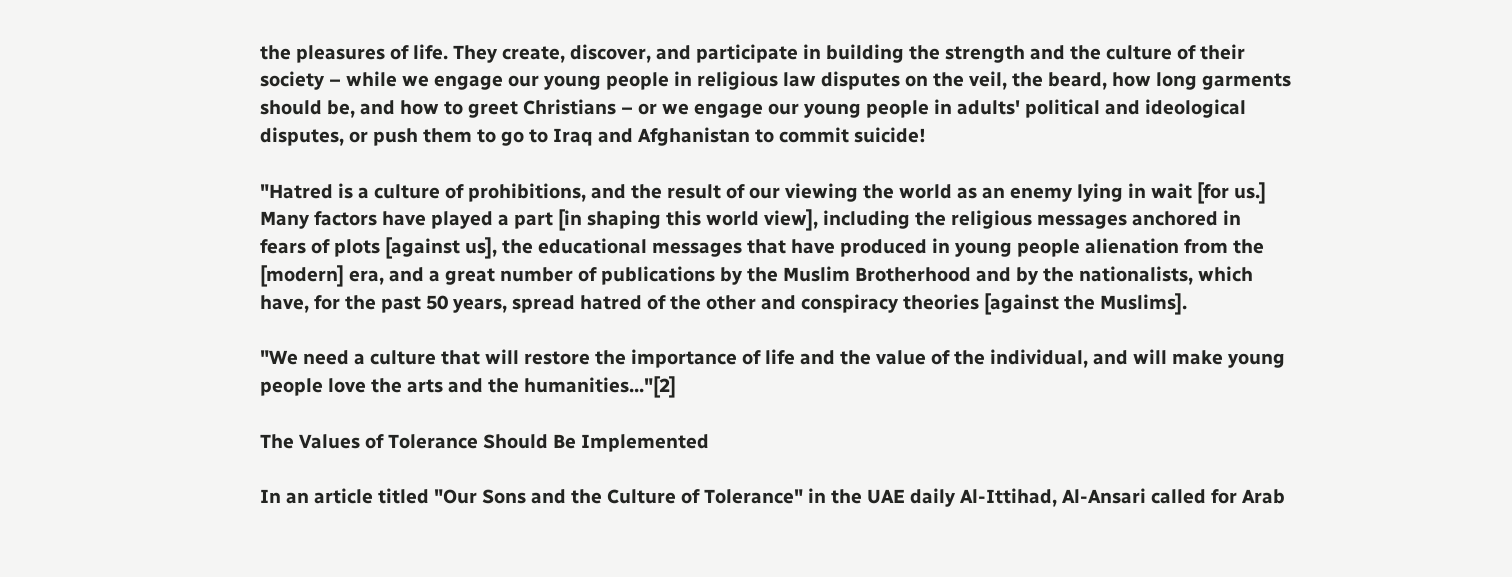the pleasures of life. They create, discover, and participate in building the strength and the culture of their society – while we engage our young people in religious law disputes on the veil, the beard, how long garments should be, and how to greet Christians – or we engage our young people in adults' political and ideological disputes, or push them to go to Iraq and Afghanistan to commit suicide!

"Hatred is a culture of prohibitions, and the result of our viewing the world as an enemy lying in wait [for us.] Many factors have played a part [in shaping this world view], including the religious messages anchored in fears of plots [against us], the educational messages that have produced in young people alienation from the [modern] era, and a great number of publications by the Muslim Brotherhood and by the nationalists, which have, for the past 50 years, spread hatred of the other and conspiracy theories [against the Muslims].

"We need a culture that will restore the importance of life and the value of the individual, and will make young people love the arts and the humanities..."[2]

The Values of Tolerance Should Be Implemented

In an article titled "Our Sons and the Culture of Tolerance" in the UAE daily Al-Ittihad, Al-Ansari called for Arab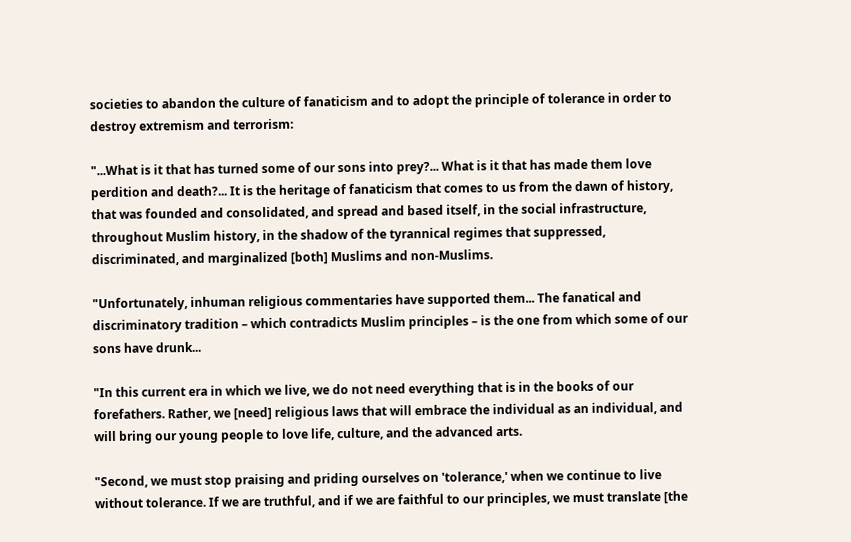societies to abandon the culture of fanaticism and to adopt the principle of tolerance in order to destroy extremism and terrorism:

"...What is it that has turned some of our sons into prey?... What is it that has made them love perdition and death?... It is the heritage of fanaticism that comes to us from the dawn of history, that was founded and consolidated, and spread and based itself, in the social infrastructure, throughout Muslim history, in the shadow of the tyrannical regimes that suppressed, discriminated, and marginalized [both] Muslims and non-Muslims.

"Unfortunately, inhuman religious commentaries have supported them... The fanatical and discriminatory tradition – which contradicts Muslim principles – is the one from which some of our sons have drunk...

"In this current era in which we live, we do not need everything that is in the books of our forefathers. Rather, we [need] religious laws that will embrace the individual as an individual, and will bring our young people to love life, culture, and the advanced arts.

"Second, we must stop praising and priding ourselves on 'tolerance,' when we continue to live without tolerance. If we are truthful, and if we are faithful to our principles, we must translate [the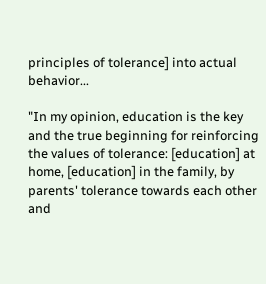principles of tolerance] into actual behavior...

"In my opinion, education is the key and the true beginning for reinforcing the values of tolerance: [education] at home, [education] in the family, by parents' tolerance towards each other and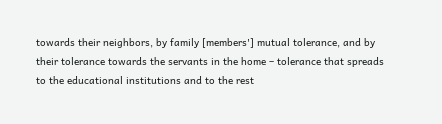towards their neighbors, by family [members'] mutual tolerance, and by their tolerance towards the servants in the home – tolerance that spreads to the educational institutions and to the rest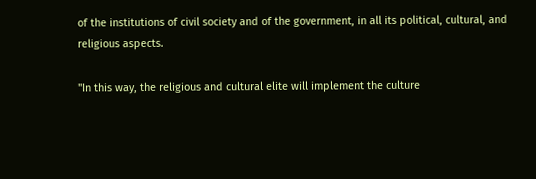of the institutions of civil society and of the government, in all its political, cultural, and religious aspects.

"In this way, the religious and cultural elite will implement the culture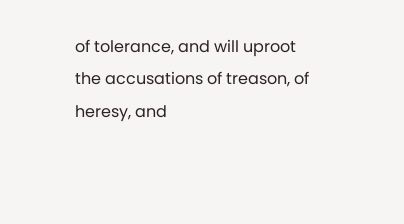of tolerance, and will uproot the accusations of treason, of heresy, and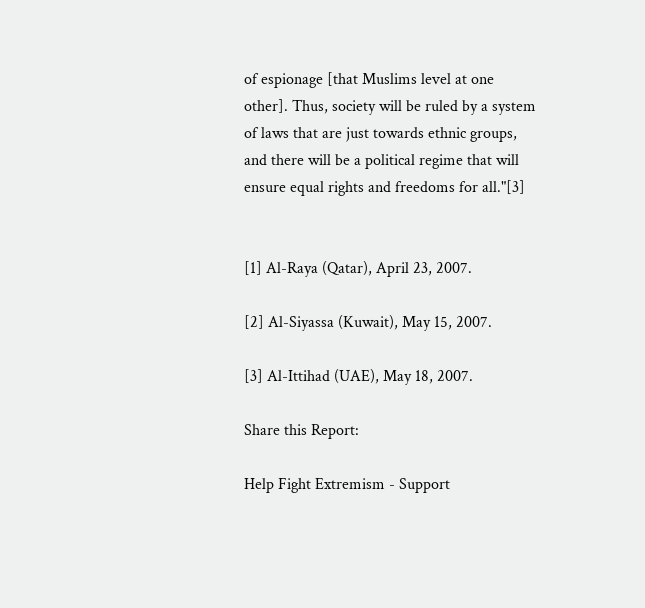of espionage [that Muslims level at one other]. Thus, society will be ruled by a system of laws that are just towards ethnic groups, and there will be a political regime that will ensure equal rights and freedoms for all."[3]


[1] Al-Raya (Qatar), April 23, 2007.

[2] Al-Siyassa (Kuwait), May 15, 2007.

[3] Al-Ittihad (UAE), May 18, 2007.

Share this Report:

Help Fight Extremism - Support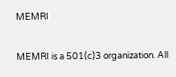MEMRI

MEMRI is a 501(c)3 organization. All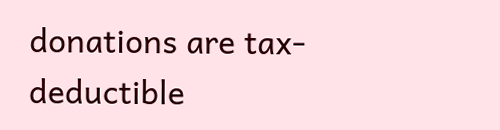donations are tax-deductible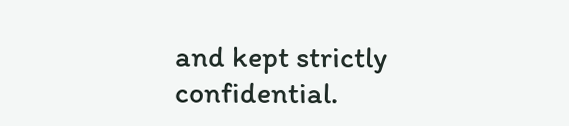and kept strictly confidential.